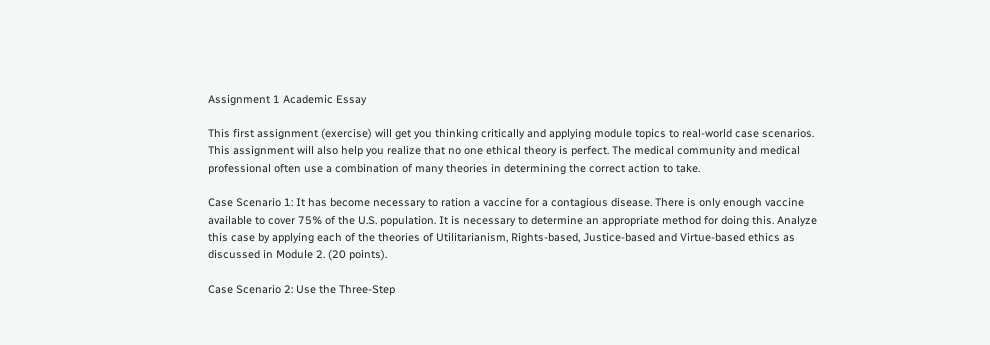Assignment 1 Academic Essay

This first assignment (exercise) will get you thinking critically and applying module topics to real-world case scenarios. This assignment will also help you realize that no one ethical theory is perfect. The medical community and medical professional often use a combination of many theories in determining the correct action to take.

Case Scenario 1: It has become necessary to ration a vaccine for a contagious disease. There is only enough vaccine available to cover 75% of the U.S. population. It is necessary to determine an appropriate method for doing this. Analyze this case by applying each of the theories of Utilitarianism, Rights-based, Justice-based and Virtue-based ethics as discussed in Module 2. (20 points).

Case Scenario 2: Use the Three-Step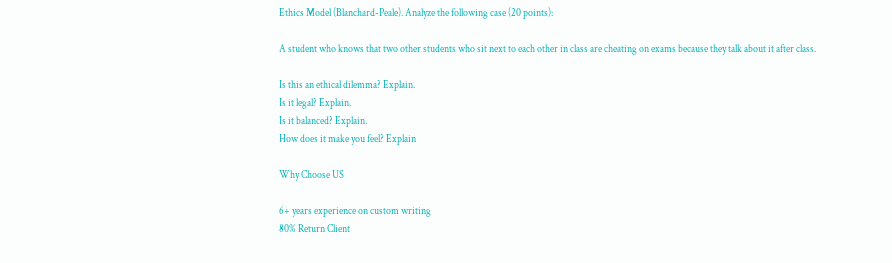Ethics Model (Blanchard-Peale). Analyze the following case (20 points):

A student who knows that two other students who sit next to each other in class are cheating on exams because they talk about it after class.

Is this an ethical dilemma? Explain.
Is it legal? Explain.
Is it balanced? Explain.
How does it make you feel? Explain

Why Choose US

6+ years experience on custom writing
80% Return Client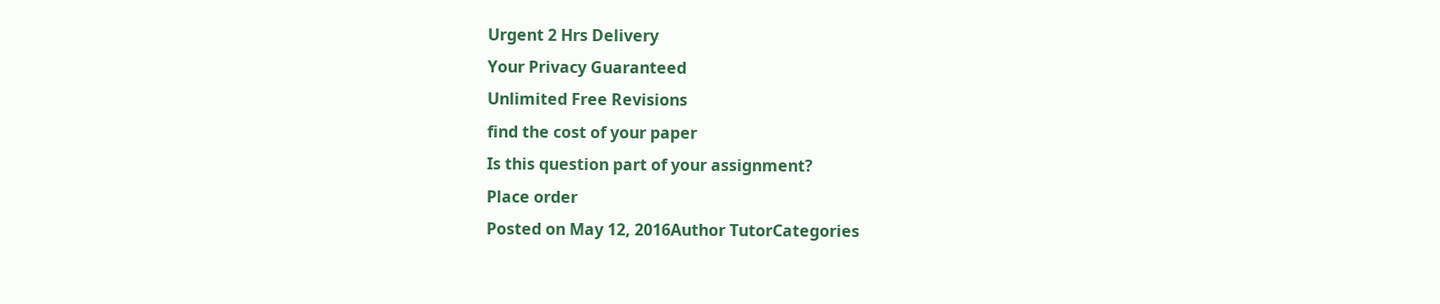Urgent 2 Hrs Delivery
Your Privacy Guaranteed
Unlimited Free Revisions
find the cost of your paper
Is this question part of your assignment?
Place order
Posted on May 12, 2016Author TutorCategories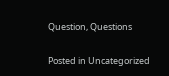Question, Questions

Posted in Uncategorized